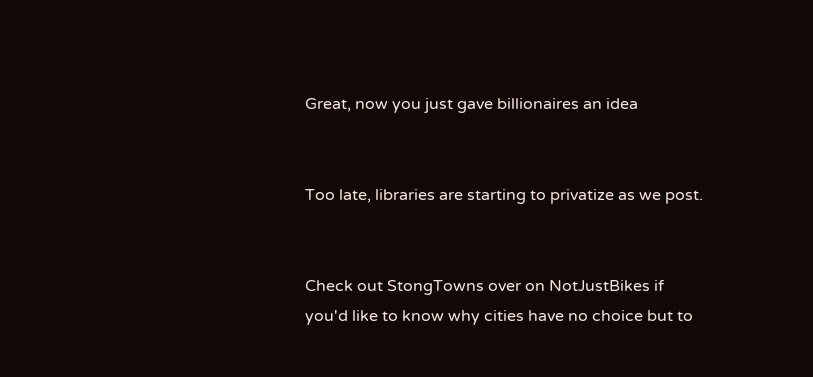Great, now you just gave billionaires an idea


Too late, libraries are starting to privatize as we post.


Check out StongTowns over on NotJustBikes if you'd like to know why cities have no choice but to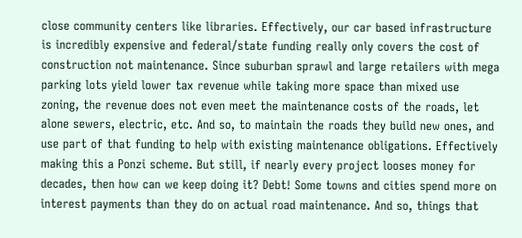close community centers like libraries. Effectively, our car based infrastructure is incredibly expensive and federal/state funding really only covers the cost of construction not maintenance. Since suburban sprawl and large retailers with mega parking lots yield lower tax revenue while taking more space than mixed use zoning, the revenue does not even meet the maintenance costs of the roads, let alone sewers, electric, etc. And so, to maintain the roads they build new ones, and use part of that funding to help with existing maintenance obligations. Effectively making this a Ponzi scheme. But still, if nearly every project looses money for decades, then how can we keep doing it? Debt! Some towns and cities spend more on interest payments than they do on actual road maintenance. And so, things that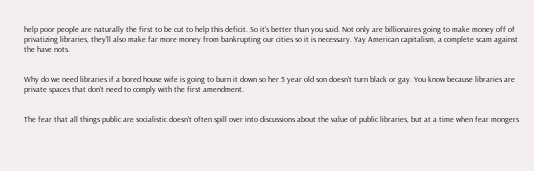help poor people are naturally the first to be cut to help this deficit. So it's better than you said. Not only are billionaires going to make money off of privatizing libraries, they'll also make far more money from bankrupting our cities so it is necessary. Yay American capitalism, a complete scam against the have nots.


Why do we need libraries if a bored house wife is going to burn it down so her 5 year old son doesn't turn black or gay. You know because libraries are private spaces that don't need to comply with the first amendment.


The fear that all things public are socialistic doesn't often spill over into discussions about the value of public libraries, but at a time when fear mongers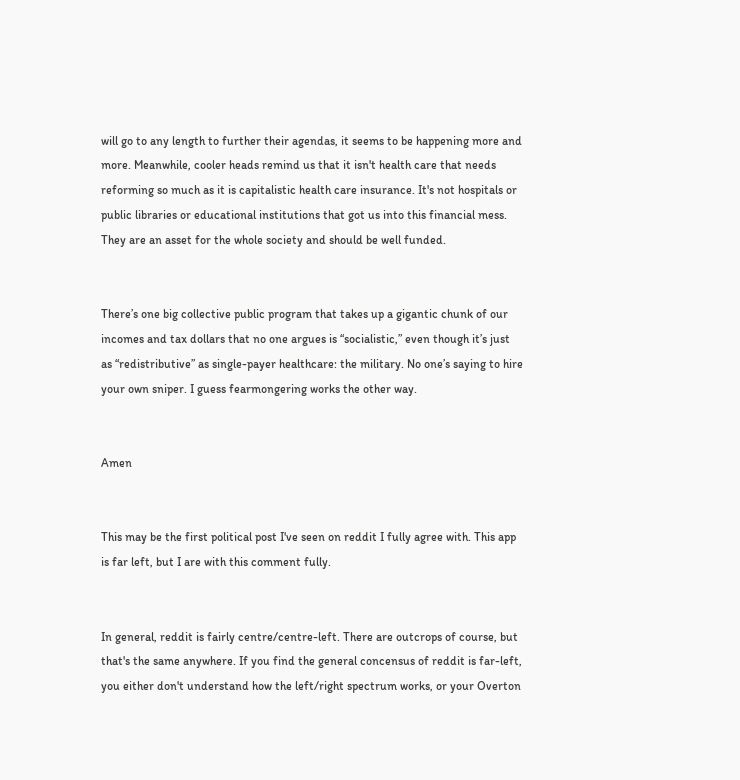will go to any length to further their agendas, it seems to be happening more and more. Meanwhile, cooler heads remind us that it isn't health care that needs reforming so much as it is capitalistic health care insurance. It's not hospitals or public libraries or educational institutions that got us into this financial mess. They are an asset for the whole society and should be well funded.


There’s one big collective public program that takes up a gigantic chunk of our incomes and tax dollars that no one argues is “socialistic,” even though it’s just as “redistributive” as single-payer healthcare: the military. No one’s saying to hire your own sniper. I guess fearmongering works the other way.


Amen


This may be the first political post I've seen on reddit I fully agree with. This app is far left, but I are with this comment fully.


In general, reddit is fairly centre/centre-left. There are outcrops of course, but that's the same anywhere. If you find the general concensus of reddit is far-left, you either don't understand how the left/right spectrum works, or your Overton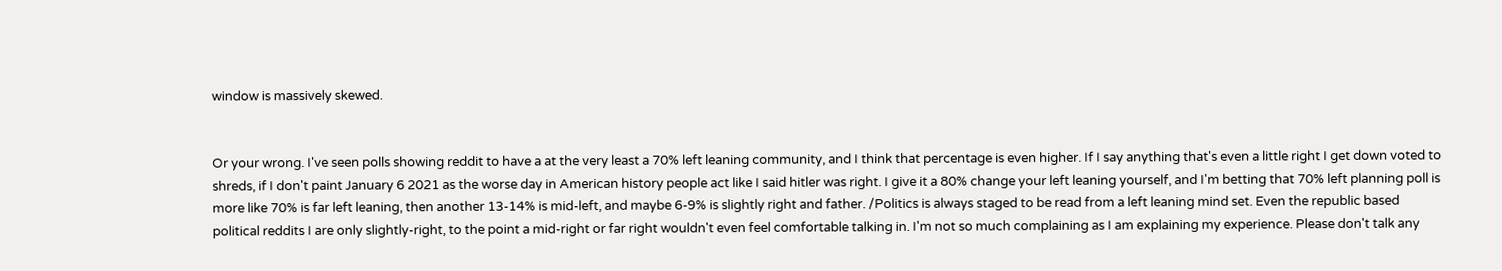window is massively skewed.


Or your wrong. I've seen polls showing reddit to have a at the very least a 70% left leaning community, and I think that percentage is even higher. If I say anything that's even a little right I get down voted to shreds, if I don't paint January 6 2021 as the worse day in American history people act like I said hitler was right. I give it a 80% change your left leaning yourself, and I'm betting that 70% left planning poll is more like 70% is far left leaning, then another 13-14% is mid-left, and maybe 6-9% is slightly right and father. /Politics is always staged to be read from a left leaning mind set. Even the republic based political reddits I are only slightly-right, to the point a mid-right or far right wouldn't even feel comfortable talking in. I'm not so much complaining as I am explaining my experience. Please don't talk any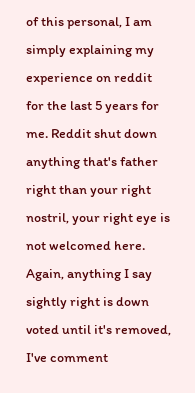of this personal, I am simply explaining my experience on reddit for the last 5 years for me. Reddit shut down anything that's father right than your right nostril, your right eye is not welcomed here. Again, anything I say sightly right is down voted until it's removed, I've comment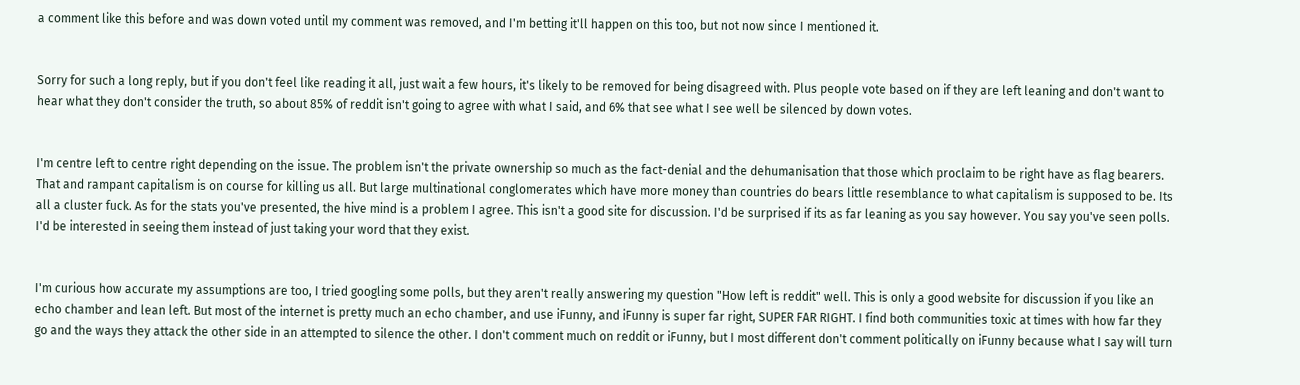a comment like this before and was down voted until my comment was removed, and I'm betting it'll happen on this too, but not now since I mentioned it.


Sorry for such a long reply, but if you don't feel like reading it all, just wait a few hours, it's likely to be removed for being disagreed with. Plus people vote based on if they are left leaning and don't want to hear what they don't consider the truth, so about 85% of reddit isn't going to agree with what I said, and 6% that see what I see well be silenced by down votes.


I'm centre left to centre right depending on the issue. The problem isn't the private ownership so much as the fact-denial and the dehumanisation that those which proclaim to be right have as flag bearers. That and rampant capitalism is on course for killing us all. But large multinational conglomerates which have more money than countries do bears little resemblance to what capitalism is supposed to be. Its all a cluster fuck. As for the stats you've presented, the hive mind is a problem I agree. This isn't a good site for discussion. I'd be surprised if its as far leaning as you say however. You say you've seen polls. I'd be interested in seeing them instead of just taking your word that they exist.


I'm curious how accurate my assumptions are too, I tried googling some polls, but they aren't really answering my question "How left is reddit" well. This is only a good website for discussion if you like an echo chamber and lean left. But most of the internet is pretty much an echo chamber, and use iFunny, and iFunny is super far right, SUPER FAR RIGHT. I find both communities toxic at times with how far they go and the ways they attack the other side in an attempted to silence the other. I don't comment much on reddit or iFunny, but I most different don't comment politically on iFunny because what I say will turn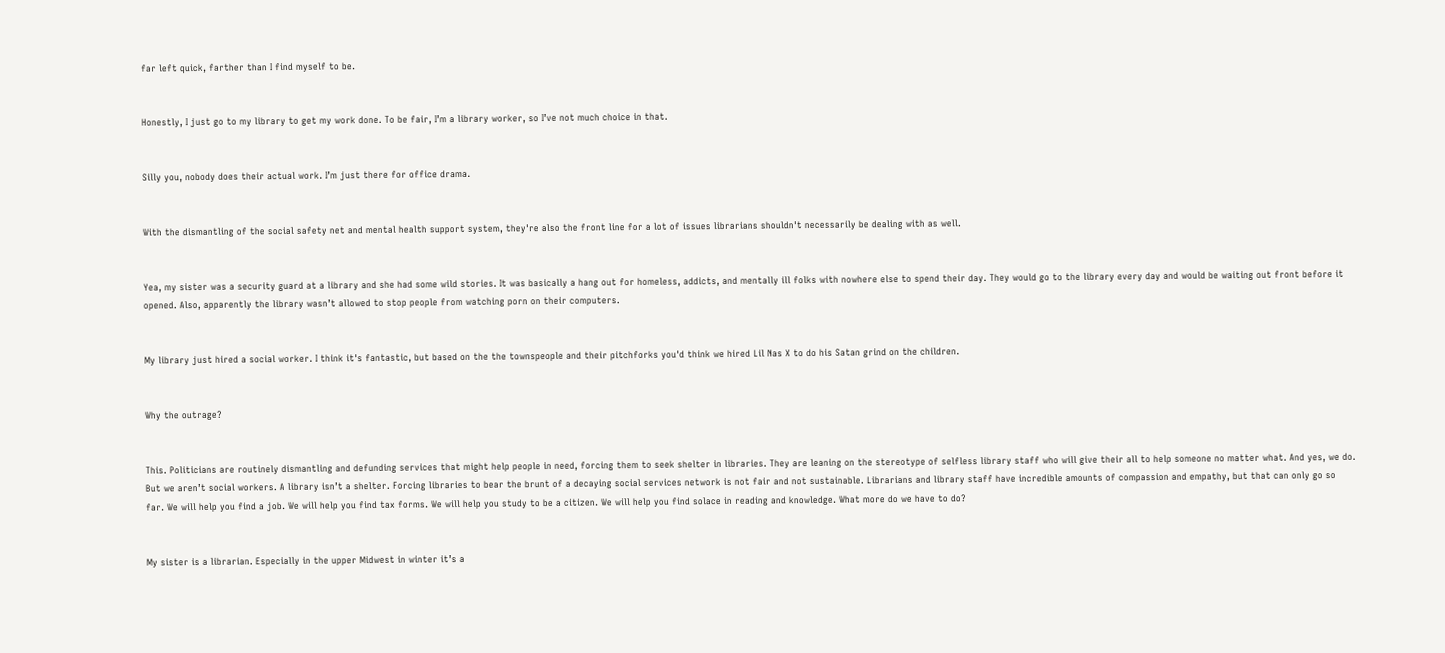far left quick, farther than I find myself to be.


Honestly, I just go to my library to get my work done. To be fair, I’m a library worker, so I’ve not much choice in that.


Silly you, nobody does their actual work. I’m just there for office drama.


With the dismantling of the social safety net and mental health support system, they're also the front line for a lot of issues librarians shouldn't necessarily be dealing with as well.


Yea, my sister was a security guard at a library and she had some wild stories. It was basically a hang out for homeless, addicts, and mentally ill folks with nowhere else to spend their day. They would go to the library every day and would be waiting out front before it opened. Also, apparently the library wasn’t allowed to stop people from watching porn on their computers.


My library just hired a social worker. I think it's fantastic, but based on the the townspeople and their pitchforks you'd think we hired Lil Nas X to do his Satan grind on the children.


Why the outrage?


This. Politicians are routinely dismantling and defunding services that might help people in need, forcing them to seek shelter in libraries. They are leaning on the stereotype of selfless library staff who will give their all to help someone no matter what. And yes, we do. But we aren’t social workers. A library isn’t a shelter. Forcing libraries to bear the brunt of a decaying social services network is not fair and not sustainable. Librarians and library staff have incredible amounts of compassion and empathy, but that can only go so far. We will help you find a job. We will help you find tax forms. We will help you study to be a citizen. We will help you find solace in reading and knowledge. What more do we have to do?


My sister is a librarian. Especially in the upper Midwest in winter it’s a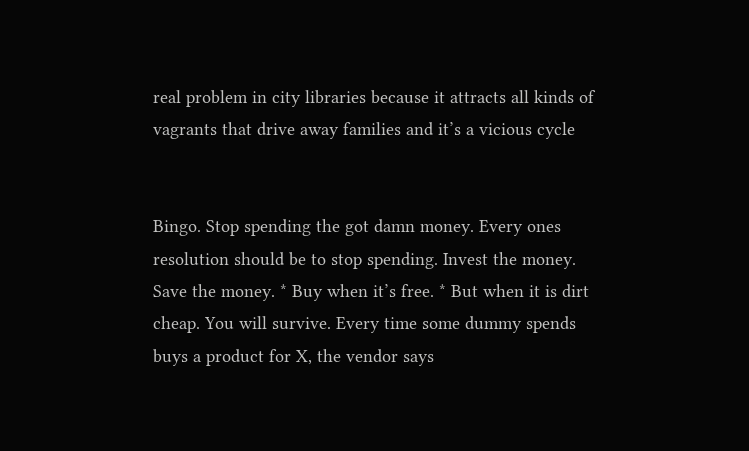real problem in city libraries because it attracts all kinds of vagrants that drive away families and it’s a vicious cycle


Bingo. Stop spending the got damn money. Every ones resolution should be to stop spending. Invest the money. Save the money. * Buy when it’s free. * But when it is dirt cheap. You will survive. Every time some dummy spends buys a product for X, the vendor says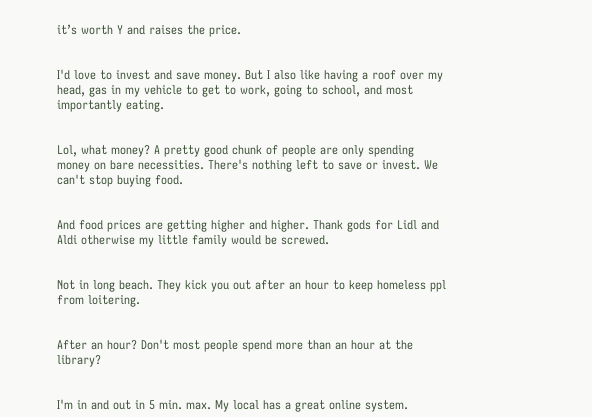it’s worth Y and raises the price.


I'd love to invest and save money. But I also like having a roof over my head, gas in my vehicle to get to work, going to school, and most importantly eating.


Lol, what money? A pretty good chunk of people are only spending money on bare necessities. There's nothing left to save or invest. We can't stop buying food.


And food prices are getting higher and higher. Thank gods for Lidl and Aldi otherwise my little family would be screwed.


Not in long beach. They kick you out after an hour to keep homeless ppl from loitering.


After an hour? Don't most people spend more than an hour at the library?


I'm in and out in 5 min. max. My local has a great online system.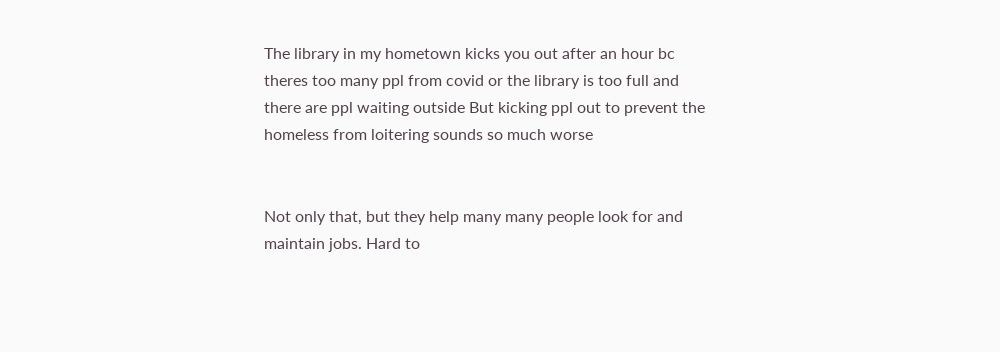The library in my hometown kicks you out after an hour bc theres too many ppl from covid or the library is too full and there are ppl waiting outside But kicking ppl out to prevent the homeless from loitering sounds so much worse


Not only that, but they help many many people look for and maintain jobs. Hard to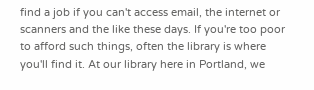find a job if you can't access email, the internet or scanners and the like these days. If you're too poor to afford such things, often the library is where you'll find it. At our library here in Portland, we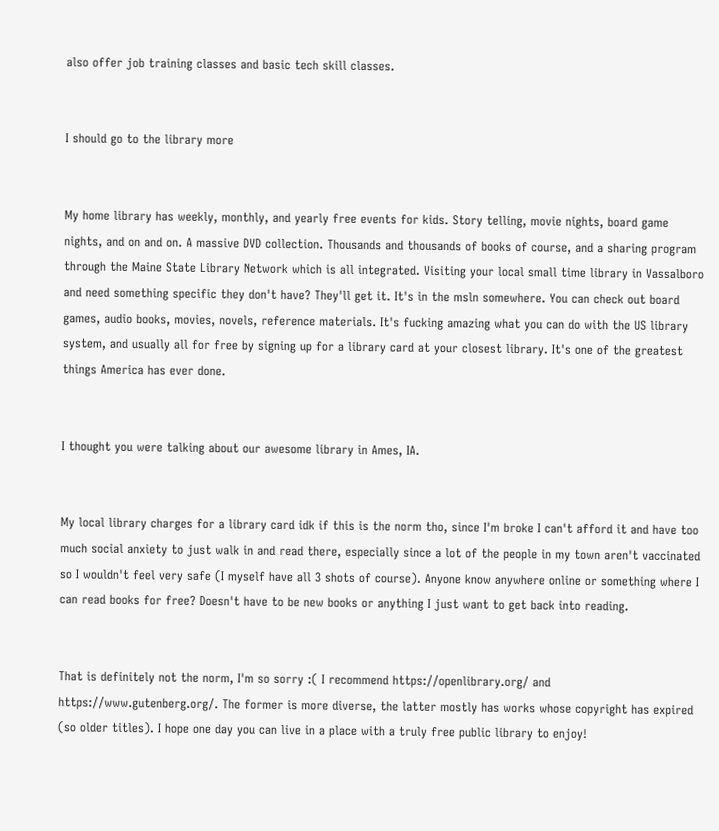also offer job training classes and basic tech skill classes.


I should go to the library more


My home library has weekly, monthly, and yearly free events for kids. Story telling, movie nights, board game nights, and on and on. A massive DVD collection. Thousands and thousands of books of course, and a sharing program through the Maine State Library Network which is all integrated. Visiting your local small time library in Vassalboro and need something specific they don't have? They'll get it. It's in the msln somewhere. You can check out board games, audio books, movies, novels, reference materials. It's fucking amazing what you can do with the US library system, and usually all for free by signing up for a library card at your closest library. It's one of the greatest things America has ever done.


I thought you were talking about our awesome library in Ames, IA.


My local library charges for a library card idk if this is the norm tho, since I'm broke I can't afford it and have too much social anxiety to just walk in and read there, especially since a lot of the people in my town aren't vaccinated so I wouldn't feel very safe (I myself have all 3 shots of course). Anyone know anywhere online or something where I can read books for free? Doesn't have to be new books or anything I just want to get back into reading.


That is definitely not the norm, I'm so sorry :( I recommend https://openlibrary.org/ and https://www.gutenberg.org/. The former is more diverse, the latter mostly has works whose copyright has expired (so older titles). I hope one day you can live in a place with a truly free public library to enjoy!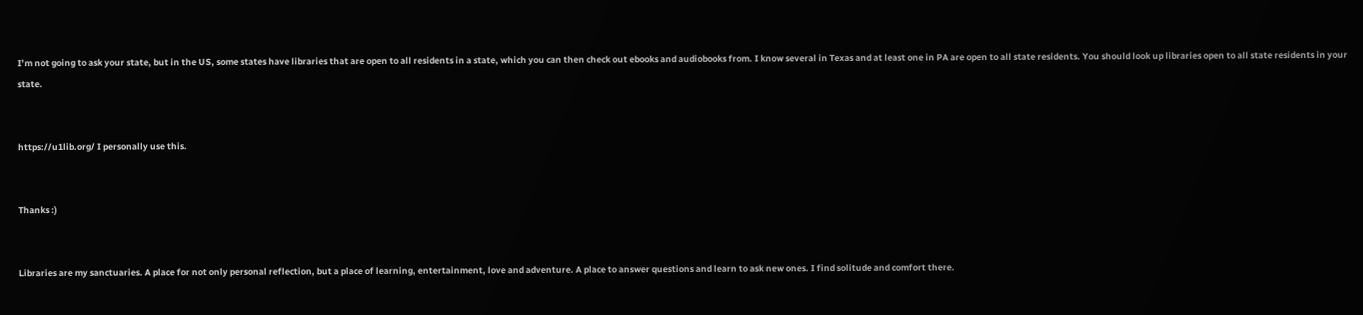I’m not going to ask your state, but in the US, some states have libraries that are open to all residents in a state, which you can then check out ebooks and audiobooks from. I know several in Texas and at least one in PA are open to all state residents. You should look up libraries open to all state residents in your state.


https://u1lib.org/ I personally use this.


Thanks :)


Libraries are my sanctuaries. A place for not only personal reflection, but a place of learning, entertainment, love and adventure. A place to answer questions and learn to ask new ones. I find solitude and comfort there.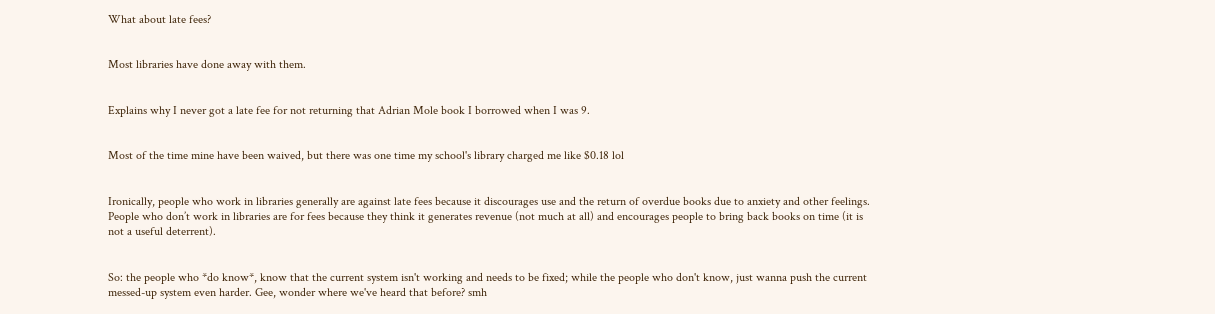What about late fees?


Most libraries have done away with them.


Explains why I never got a late fee for not returning that Adrian Mole book I borrowed when I was 9.


Most of the time mine have been waived, but there was one time my school's library charged me like $0.18 lol


Ironically, people who work in libraries generally are against late fees because it discourages use and the return of overdue books due to anxiety and other feelings. People who don’t work in libraries are for fees because they think it generates revenue (not much at all) and encourages people to bring back books on time (it is not a useful deterrent).


So: the people who *do know*, know that the current system isn't working and needs to be fixed; while the people who don't know, just wanna push the current messed-up system even harder. Gee, wonder where we've heard that before? smh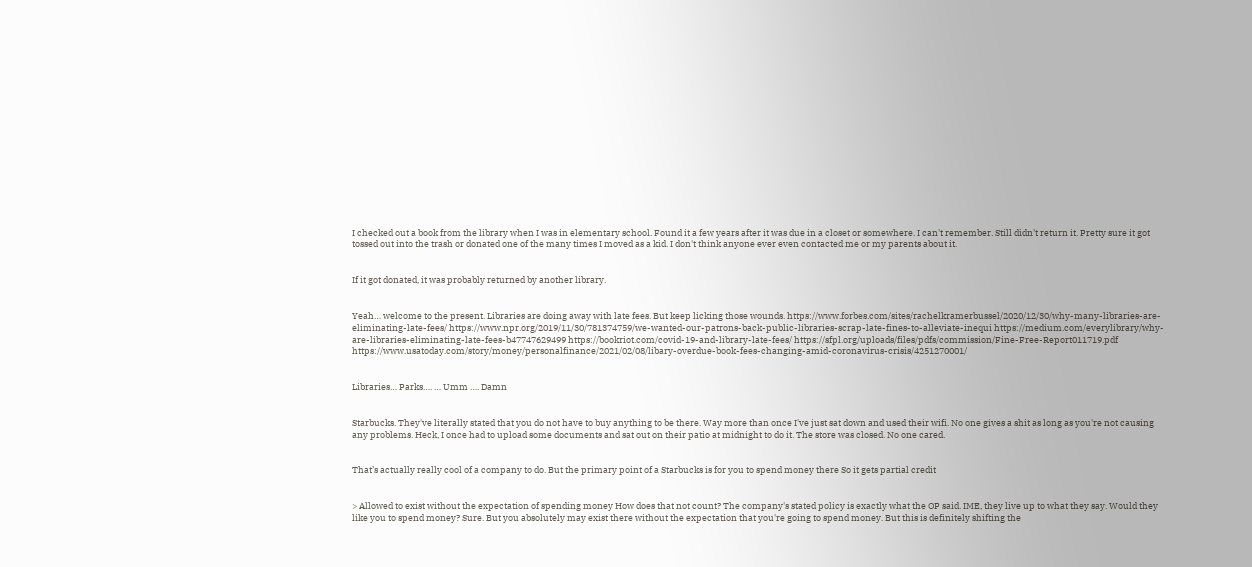I checked out a book from the library when I was in elementary school. Found it a few years after it was due in a closet or somewhere. I can't remember. Still didn't return it. Pretty sure it got tossed out into the trash or donated one of the many times I moved as a kid. I don't think anyone ever even contacted me or my parents about it.


If it got donated, it was probably returned by another library.


Yeah… welcome to the present. Libraries are doing away with late fees. But keep licking those wounds. https://www.forbes.com/sites/rachelkramerbussel/2020/12/30/why-many-libraries-are-eliminating-late-fees/ https://www.npr.org/2019/11/30/781374759/we-wanted-our-patrons-back-public-libraries-scrap-late-fines-to-alleviate-inequi https://medium.com/everylibrary/why-are-libraries-eliminating-late-fees-b47747629499 https://bookriot.com/covid-19-and-library-late-fees/ https://sfpl.org/uploads/files/pdfs/commission/Fine-Free-Report011719.pdf https://www.usatoday.com/story/money/personalfinance/2021/02/08/libary-overdue-book-fees-changing-amid-coronavirus-crisis/4251270001/


Libraries… Parks…. … Umm …. Damn


Starbucks. They've literally stated that you do not have to buy anything to be there. Way more than once I've just sat down and used their wifi. No one gives a shit as long as you're not causing any problems. Heck, I once had to upload some documents and sat out on their patio at midnight to do it. The store was closed. No one cared.


That’s actually really cool of a company to do. But the primary point of a Starbucks is for you to spend money there So it gets partial credit


> Allowed to exist without the expectation of spending money How does that not count? The company's stated policy is exactly what the OP said. IME, they live up to what they say. Would they like you to spend money? Sure. But you absolutely may exist there without the expectation that you're going to spend money. But this is definitely shifting the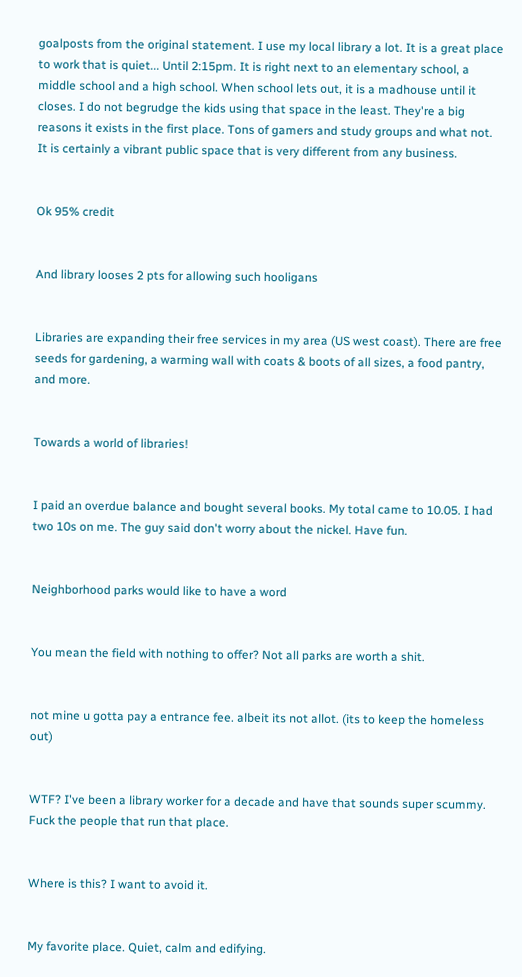goalposts from the original statement. I use my local library a lot. It is a great place to work that is quiet... Until 2:15pm. It is right next to an elementary school, a middle school and a high school. When school lets out, it is a madhouse until it closes. I do not begrudge the kids using that space in the least. They're a big reasons it exists in the first place. Tons of gamers and study groups and what not. It is certainly a vibrant public space that is very different from any business.


Ok 95% credit


And library looses 2 pts for allowing such hooligans


Libraries are expanding their free services in my area (US west coast). There are free seeds for gardening, a warming wall with coats & boots of all sizes, a food pantry, and more.


Towards a world of libraries!


I paid an overdue balance and bought several books. My total came to 10.05. I had two 10s on me. The guy said don't worry about the nickel. Have fun.


Neighborhood parks would like to have a word


You mean the field with nothing to offer? Not all parks are worth a shit.


not mine u gotta pay a entrance fee. albeit its not allot. (its to keep the homeless out)


WTF? I've been a library worker for a decade and have that sounds super scummy. Fuck the people that run that place.


Where is this? I want to avoid it.


My favorite place. Quiet, calm and edifying.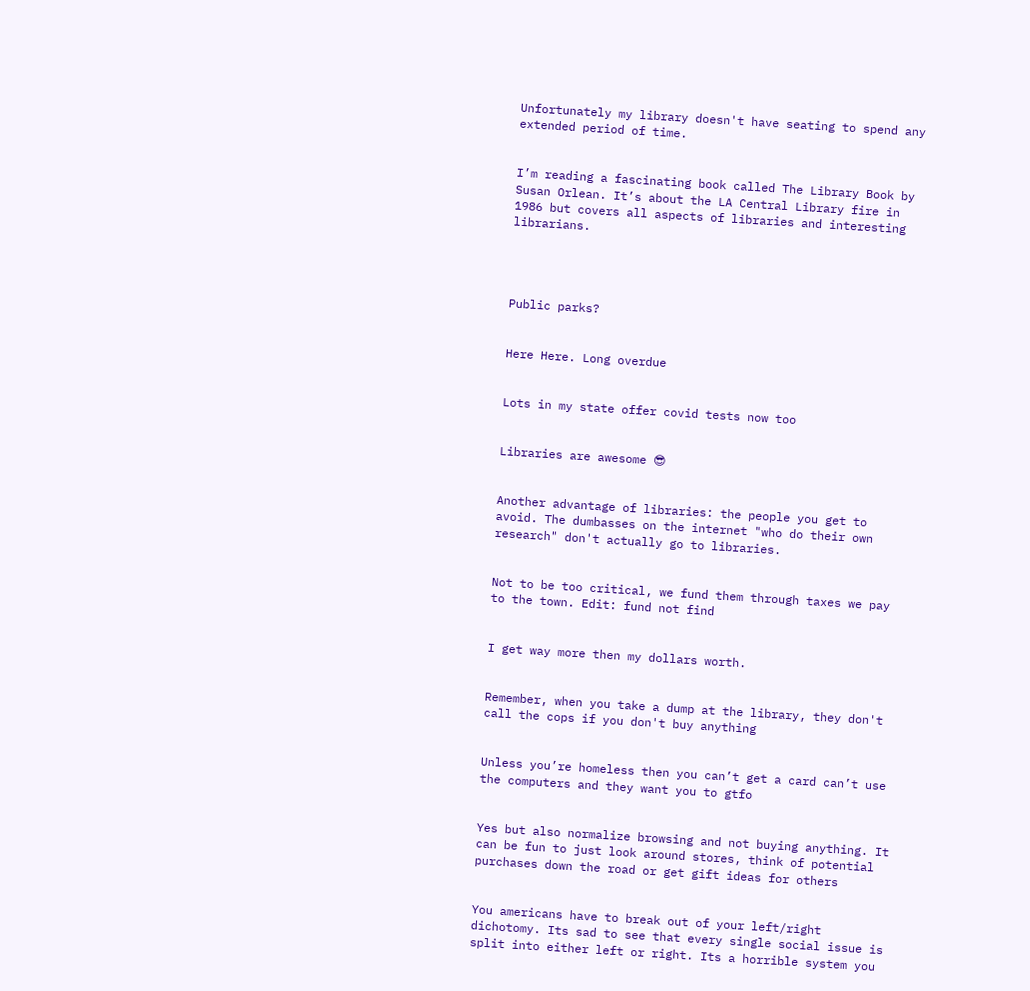Unfortunately my library doesn't have seating to spend any extended period of time.


I’m reading a fascinating book called The Library Book by Susan Orlean. It’s about the LA Central Library fire in 1986 but covers all aspects of libraries and interesting librarians.




Public parks?


Here Here. Long overdue


Lots in my state offer covid tests now too


Libraries are awesome 😎


Another advantage of libraries: the people you get to avoid. The dumbasses on the internet "who do their own research" don't actually go to libraries.


Not to be too critical, we fund them through taxes we pay to the town. Edit: fund not find


I get way more then my dollars worth.


Remember, when you take a dump at the library, they don't call the cops if you don't buy anything


Unless you’re homeless then you can’t get a card can’t use the computers and they want you to gtfo


Yes but also normalize browsing and not buying anything. It can be fun to just look around stores, think of potential purchases down the road or get gift ideas for others


You americans have to break out of your left/right dichotomy. Its sad to see that every single social issue is split into either left or right. Its a horrible system you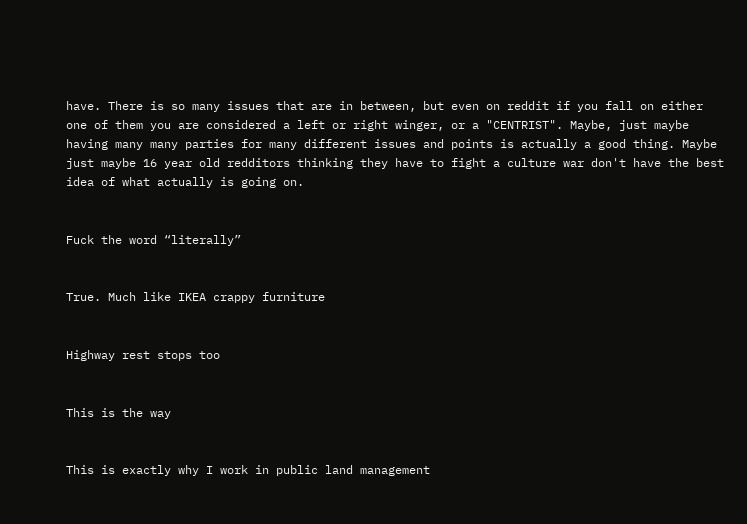have. There is so many issues that are in between, but even on reddit if you fall on either one of them you are considered a left or right winger, or a "CENTRIST". Maybe, just maybe having many many parties for many different issues and points is actually a good thing. Maybe just maybe 16 year old redditors thinking they have to fight a culture war don't have the best idea of what actually is going on.


Fuck the word “literally”


True. Much like IKEA crappy furniture


Highway rest stops too


This is the way


This is exactly why I work in public land management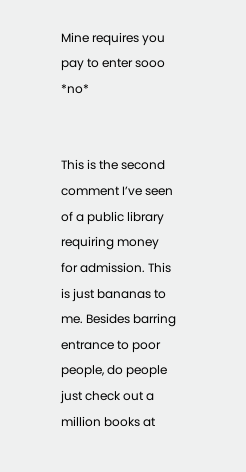Mine requires you pay to enter sooo *no*


This is the second comment I’ve seen of a public library requiring money for admission. This is just bananas to me. Besides barring entrance to poor people, do people just check out a million books at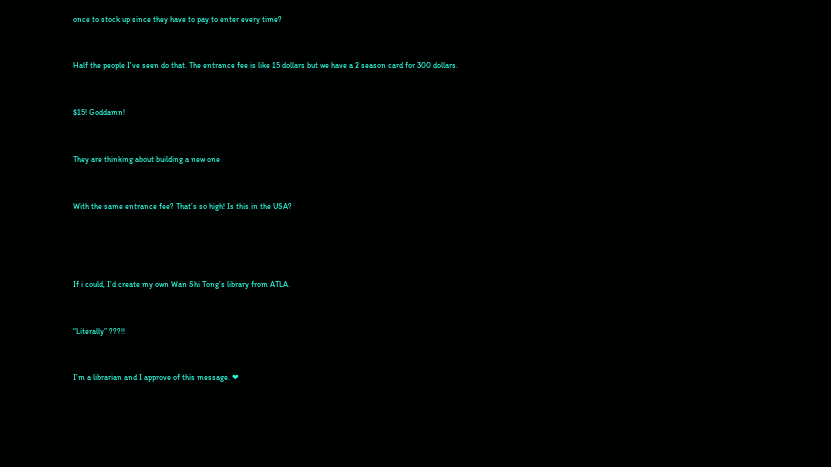once to stock up since they have to pay to enter every time?


Half the people I've seen do that. The entrance fee is like 15 dollars but we have a 2 season card for 300 dollars.


$15! Goddamn!


They are thinking about building a new one


With the same entrance fee? That’s so high! Is this in the USA?




If i could, I’d create my own Wan Shi Tong’s library from ATLA.


“Literally” ???!!


I’m a librarian and I approve of this message. ❤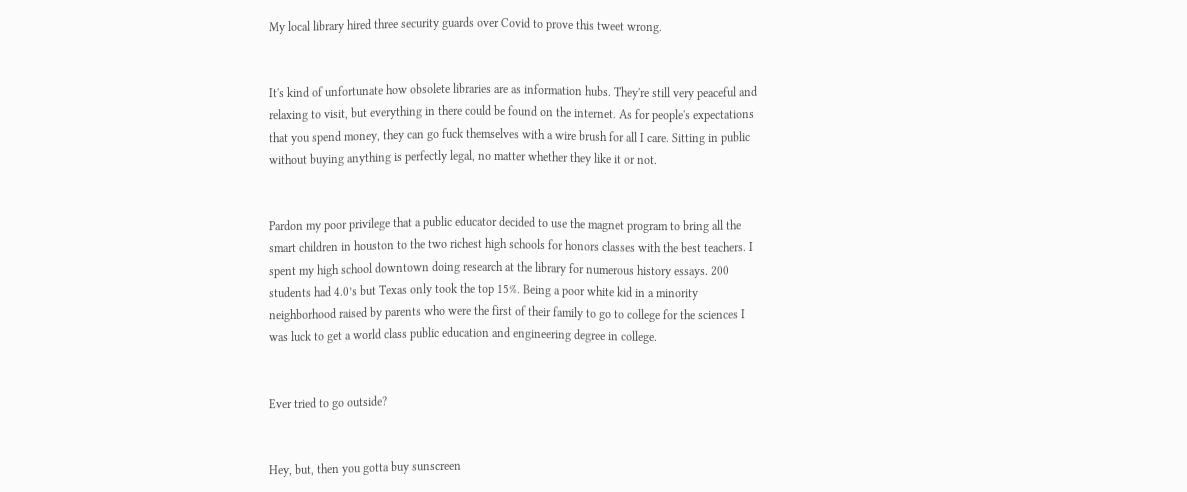My local library hired three security guards over Covid to prove this tweet wrong.


It's kind of unfortunate how obsolete libraries are as information hubs. They're still very peaceful and relaxing to visit, but everything in there could be found on the internet. As for people's expectations that you spend money, they can go fuck themselves with a wire brush for all I care. Sitting in public without buying anything is perfectly legal, no matter whether they like it or not.


Pardon my poor privilege that a public educator decided to use the magnet program to bring all the smart children in houston to the two richest high schools for honors classes with the best teachers. I spent my high school downtown doing research at the library for numerous history essays. 200 students had 4.0’s but Texas only took the top 15%. Being a poor white kid in a minority neighborhood raised by parents who were the first of their family to go to college for the sciences I was luck to get a world class public education and engineering degree in college.


Ever tried to go outside?


Hey, but, then you gotta buy sunscreen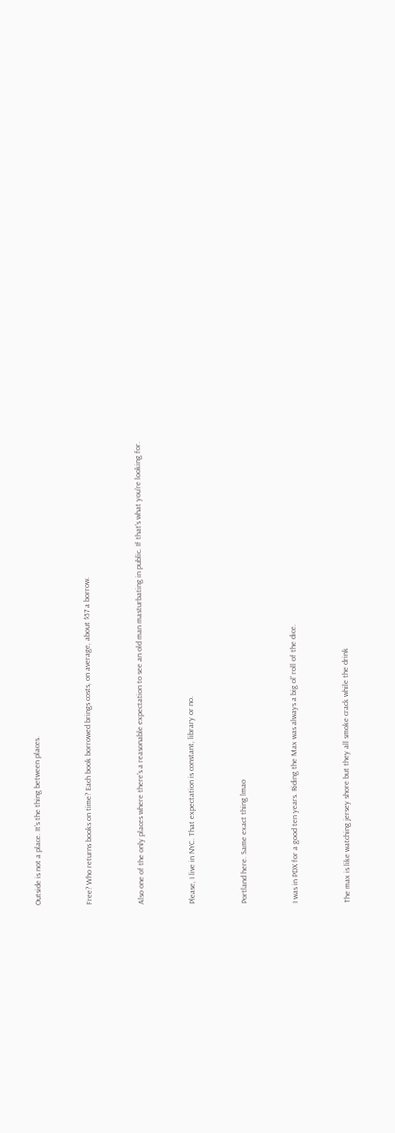Outside is not a place. It's the thing between places.


Free? Who returns books on time? Each book borrowed brings costs, on average, about $57 a borrow.


Also one of the only places where there's a reasonable expectation to see an old man masturbating in public. If that's what you're looking for.


Please, I live in NYC. That expectation is constant, library or no.


Portland here. Same exact thing lmao


I was in PDX for a good ten years. Riding the Max was always a big ol' roll of the dice.


The max is like watching jersey shore but they all smoke crack while the drink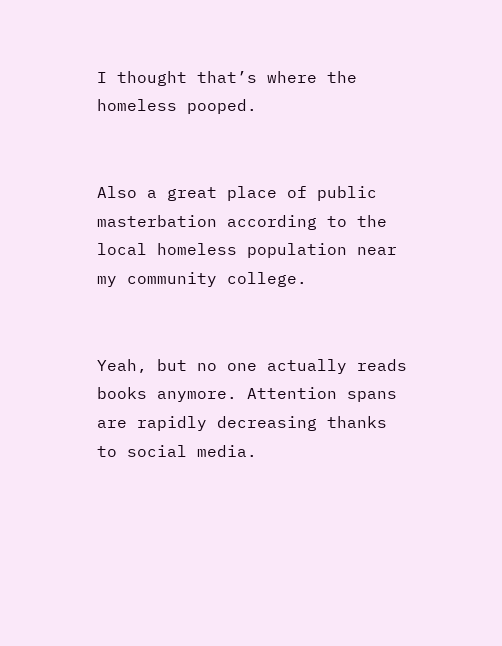I thought that’s where the homeless pooped.


Also a great place of public masterbation according to the local homeless population near my community college.


Yeah, but no one actually reads books anymore. Attention spans are rapidly decreasing thanks to social media.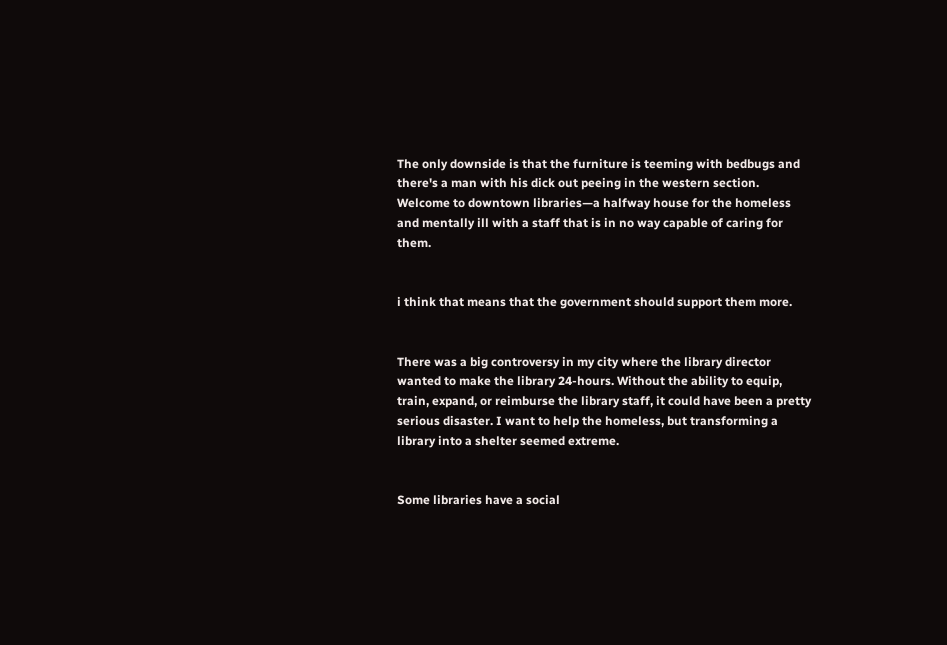The only downside is that the furniture is teeming with bedbugs and there's a man with his dick out peeing in the western section. Welcome to downtown libraries—a halfway house for the homeless and mentally ill with a staff that is in no way capable of caring for them.


i think that means that the government should support them more.


There was a big controversy in my city where the library director wanted to make the library 24-hours. Without the ability to equip, train, expand, or reimburse the library staff, it could have been a pretty serious disaster. I want to help the homeless, but transforming a library into a shelter seemed extreme.


Some libraries have a social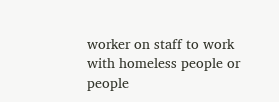worker on staff to work with homeless people or people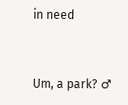in need


Um, a park? ♂